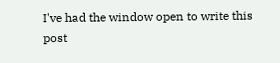I've had the window open to write this post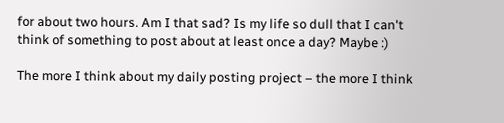for about two hours. Am I that sad? Is my life so dull that I can't think of something to post about at least once a day? Maybe :)

The more I think about my daily posting project – the more I think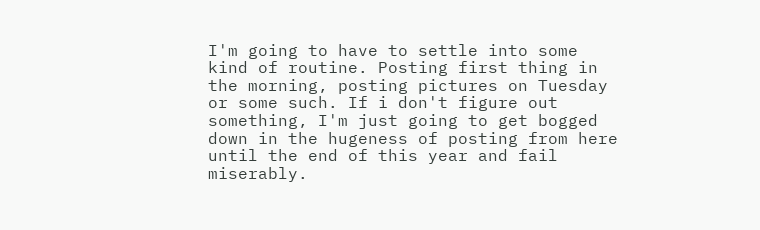I'm going to have to settle into some kind of routine. Posting first thing in the morning, posting pictures on Tuesday or some such. If i don't figure out something, I'm just going to get bogged down in the hugeness of posting from here until the end of this year and fail miserably.